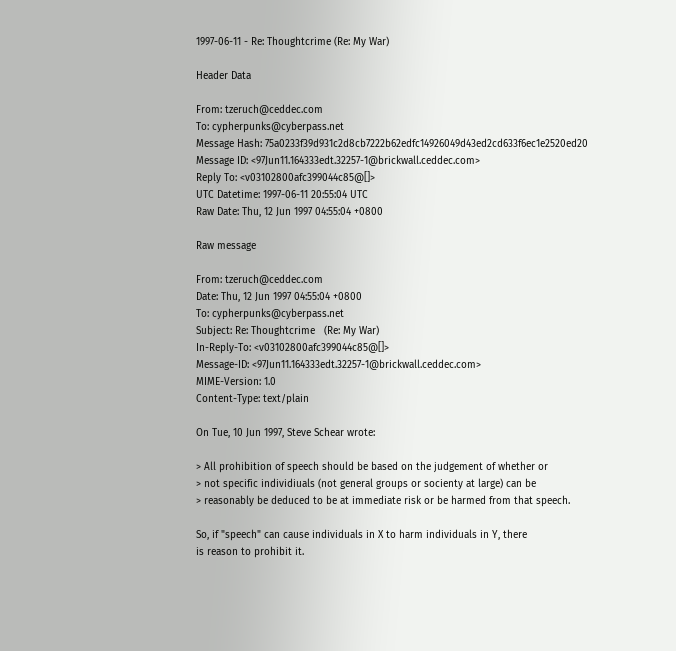1997-06-11 - Re: Thoughtcrime (Re: My War)

Header Data

From: tzeruch@ceddec.com
To: cypherpunks@cyberpass.net
Message Hash: 75a0233f39d931c2d8cb7222b62edfc14926049d43ed2cd633f6ec1e2520ed20
Message ID: <97Jun11.164333edt.32257-1@brickwall.ceddec.com>
Reply To: <v03102800afc399044c85@[]>
UTC Datetime: 1997-06-11 20:55:04 UTC
Raw Date: Thu, 12 Jun 1997 04:55:04 +0800

Raw message

From: tzeruch@ceddec.com
Date: Thu, 12 Jun 1997 04:55:04 +0800
To: cypherpunks@cyberpass.net
Subject: Re: Thoughtcrime   (Re: My War)
In-Reply-To: <v03102800afc399044c85@[]>
Message-ID: <97Jun11.164333edt.32257-1@brickwall.ceddec.com>
MIME-Version: 1.0
Content-Type: text/plain

On Tue, 10 Jun 1997, Steve Schear wrote:

> All prohibition of speech should be based on the judgement of whether or
> not specific individiuals (not general groups or socienty at large) can be
> reasonably be deduced to be at immediate risk or be harmed from that speech.

So, if "speech" can cause individuals in X to harm individuals in Y, there
is reason to prohibit it.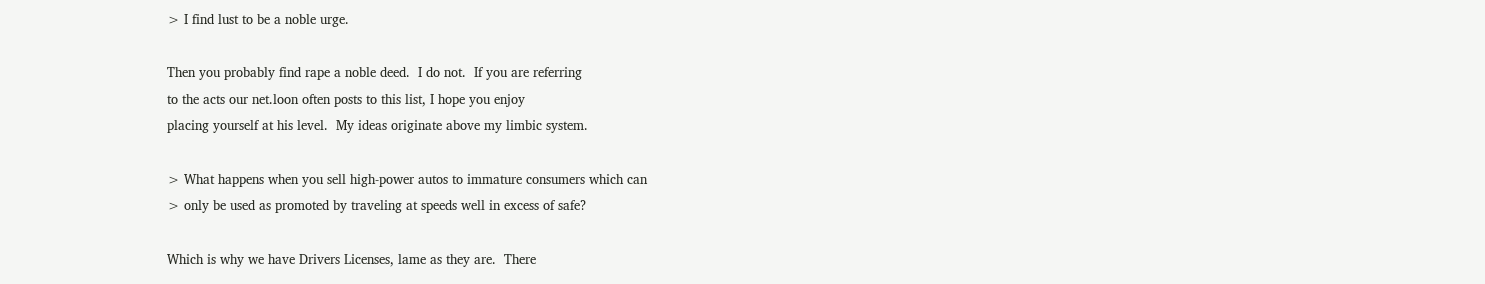> I find lust to be a noble urge.

Then you probably find rape a noble deed.  I do not.  If you are referring
to the acts our net.loon often posts to this list, I hope you enjoy
placing yourself at his level.  My ideas originate above my limbic system.

> What happens when you sell high-power autos to immature consumers which can
> only be used as promoted by traveling at speeds well in excess of safe?

Which is why we have Drivers Licenses, lame as they are.  There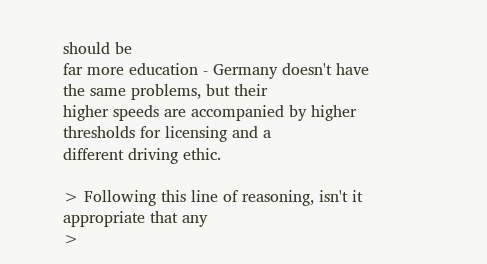should be
far more education - Germany doesn't have the same problems, but their
higher speeds are accompanied by higher thresholds for licensing and a
different driving ethic.

> Following this line of reasoning, isn't it appropriate that any
>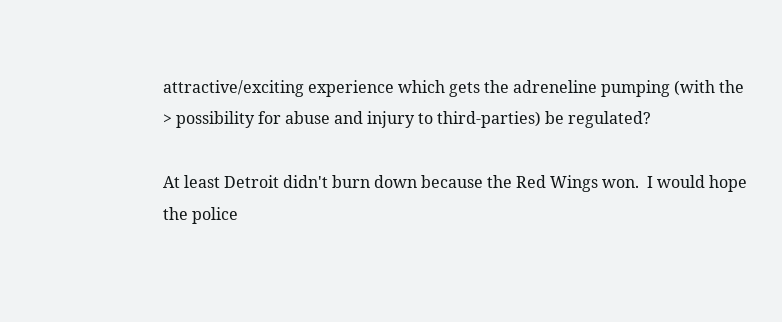attractive/exciting experience which gets the adreneline pumping (with the
> possibility for abuse and injury to third-parties) be regulated?

At least Detroit didn't burn down because the Red Wings won.  I would hope
the police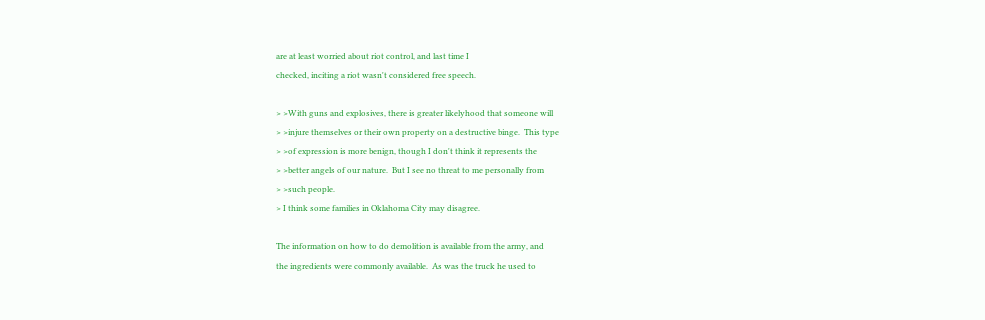are at least worried about riot control, and last time I
checked, inciting a riot wasn't considered free speech.

> >With guns and explosives, there is greater likelyhood that someone will
> >injure themselves or their own property on a destructive binge.  This type
> >of expression is more benign, though I don't think it represents the
> >better angels of our nature.  But I see no threat to me personally from
> >such people.
> I think some families in Oklahoma City may disagree.

The information on how to do demolition is available from the army, and
the ingredients were commonly available.  As was the truck he used to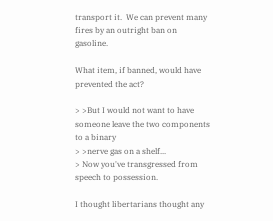transport it.  We can prevent many fires by an outright ban on gasoline.

What item, if banned, would have prevented the act?

> >But I would not want to have someone leave the two components to a binary
> >nerve gas on a shelf...
> Now you've transgressed from speech to possession.

I thought libertarians thought any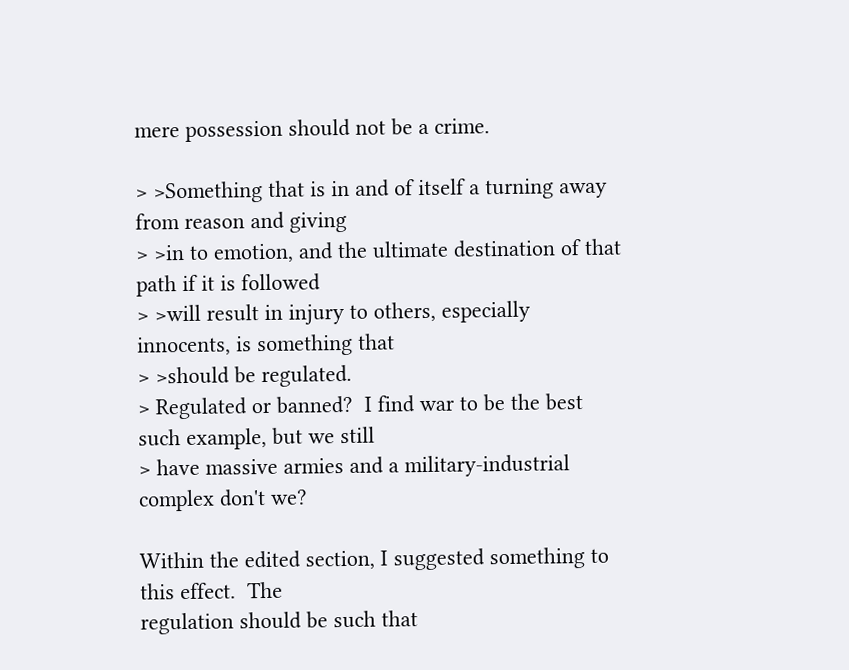mere possession should not be a crime.

> >Something that is in and of itself a turning away from reason and giving
> >in to emotion, and the ultimate destination of that path if it is followed
> >will result in injury to others, especially innocents, is something that
> >should be regulated.
> Regulated or banned?  I find war to be the best such example, but we still
> have massive armies and a military-industrial complex don't we?

Within the edited section, I suggested something to this effect.  The
regulation should be such that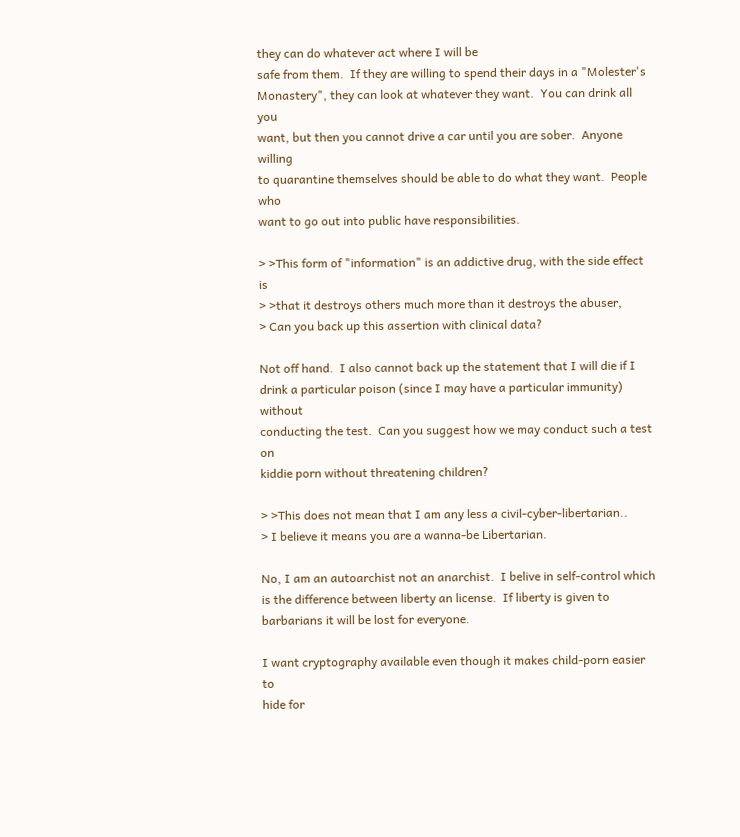they can do whatever act where I will be
safe from them.  If they are willing to spend their days in a "Molester's
Monastery", they can look at whatever they want.  You can drink all you
want, but then you cannot drive a car until you are sober.  Anyone willing
to quarantine themselves should be able to do what they want.  People who
want to go out into public have responsibilities.

> >This form of "information" is an addictive drug, with the side effect is
> >that it destroys others much more than it destroys the abuser,
> Can you back up this assertion with clinical data?

Not off hand.  I also cannot back up the statement that I will die if I
drink a particular poison (since I may have a particular immunity) without
conducting the test.  Can you suggest how we may conduct such a test on
kiddie porn without threatening children?

> >This does not mean that I am any less a civil-cyber-libertarian..
> I believe it means you are a wanna-be Libertarian.

No, I am an autoarchist not an anarchist.  I belive in self-control which
is the difference between liberty an license.  If liberty is given to
barbarians it will be lost for everyone.

I want cryptography available even though it makes child-porn easier to
hide for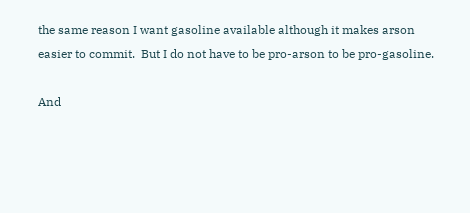the same reason I want gasoline available although it makes arson
easier to commit.  But I do not have to be pro-arson to be pro-gasoline.

And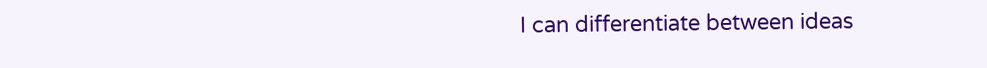I can differentiate between ideas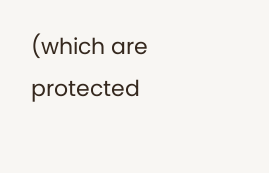(which are protected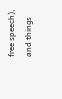free speech),
and things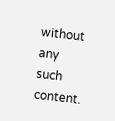without any such content.